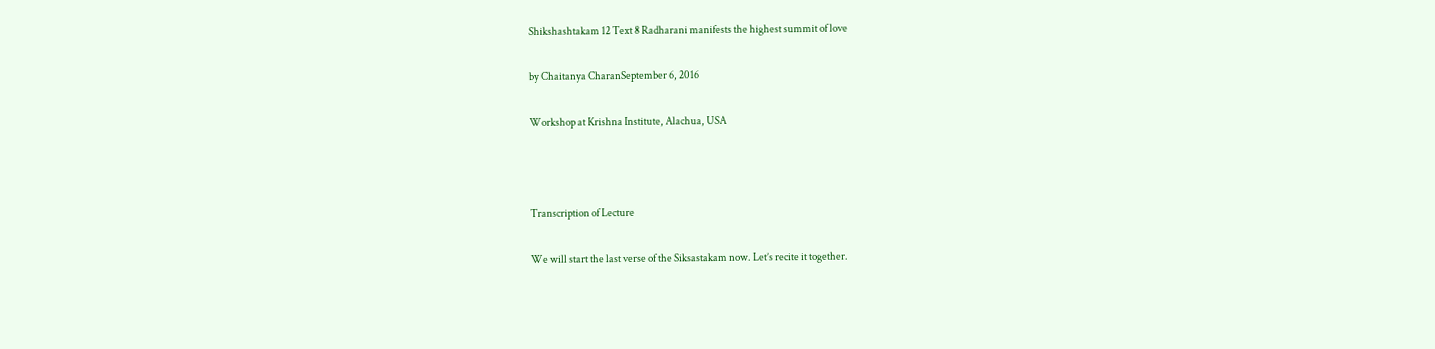Shikshashtakam 12 Text 8 Radharani manifests the highest summit of love

by Chaitanya CharanSeptember 6, 2016

Workshop at Krishna Institute, Alachua, USA



Transcription of Lecture

We will start the last verse of the Siksastakam now. Let’s recite it together.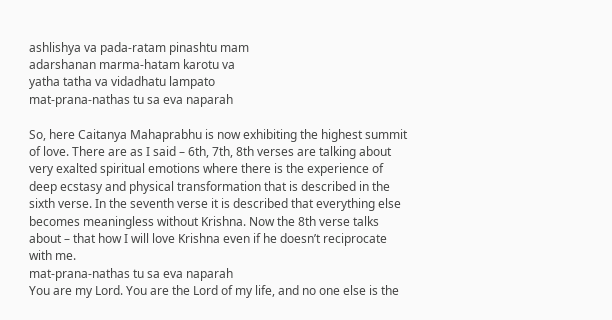ashlishya va pada-ratam pinashtu mam
adarshanan marma-hatam karotu va
yatha tatha va vidadhatu lampato
mat-prana-nathas tu sa eva naparah

So, here Caitanya Mahaprabhu is now exhibiting the highest summit of love. There are as I said – 6th, 7th, 8th verses are talking about very exalted spiritual emotions where there is the experience of deep ecstasy and physical transformation that is described in the sixth verse. In the seventh verse it is described that everything else becomes meaningless without Krishna. Now the 8th verse talks about – that how I will love Krishna even if he doesn’t reciprocate with me.
mat-prana-nathas tu sa eva naparah
You are my Lord. You are the Lord of my life, and no one else is the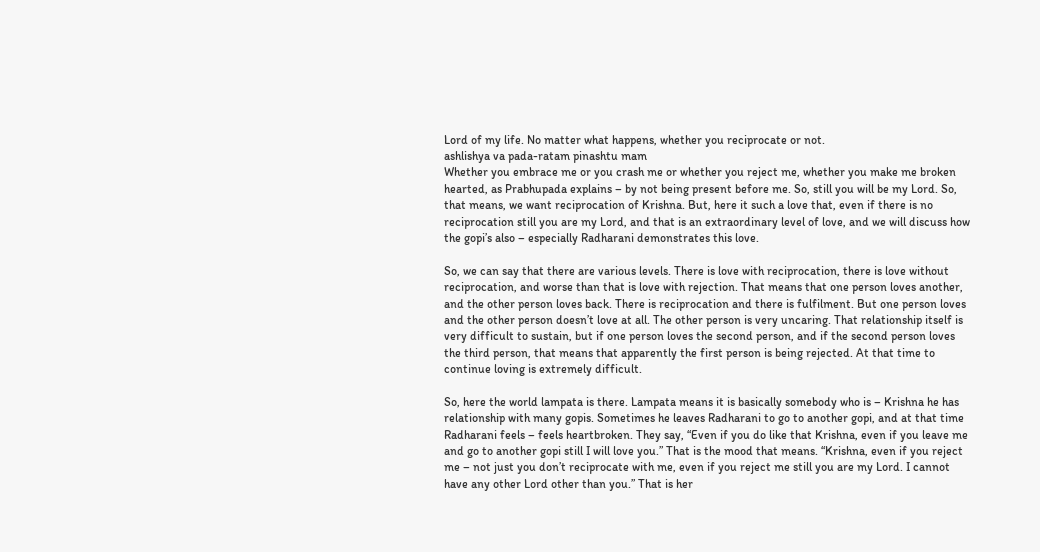Lord of my life. No matter what happens, whether you reciprocate or not.
ashlishya va pada-ratam pinashtu mam
Whether you embrace me or you crash me or whether you reject me, whether you make me broken hearted, as Prabhupada explains – by not being present before me. So, still you will be my Lord. So, that means, we want reciprocation of Krishna. But, here it such a love that, even if there is no reciprocation still you are my Lord, and that is an extraordinary level of love, and we will discuss how the gopi’s also – especially Radharani demonstrates this love.

So, we can say that there are various levels. There is love with reciprocation, there is love without reciprocation, and worse than that is love with rejection. That means that one person loves another, and the other person loves back. There is reciprocation and there is fulfilment. But one person loves and the other person doesn’t love at all. The other person is very uncaring. That relationship itself is very difficult to sustain, but if one person loves the second person, and if the second person loves the third person, that means that apparently the first person is being rejected. At that time to continue loving is extremely difficult.

So, here the world lampata is there. Lampata means it is basically somebody who is – Krishna he has relationship with many gopis. Sometimes he leaves Radharani to go to another gopi, and at that time Radharani feels – feels heartbroken. They say, “Even if you do like that Krishna, even if you leave me and go to another gopi still I will love you.” That is the mood that means. “Krishna, even if you reject me – not just you don’t reciprocate with me, even if you reject me still you are my Lord. I cannot have any other Lord other than you.” That is her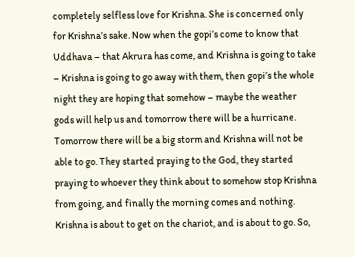completely selfless love for Krishna. She is concerned only for Krishna’s sake. Now when the gopi’s come to know that Uddhava – that Akrura has come, and Krishna is going to take – Krishna is going to go away with them, then gopi’s the whole night they are hoping that somehow – maybe the weather gods will help us and tomorrow there will be a hurricane. Tomorrow there will be a big storm and Krishna will not be able to go. They started praying to the God, they started praying to whoever they think about to somehow stop Krishna from going, and finally the morning comes and nothing. Krishna is about to get on the chariot, and is about to go. So,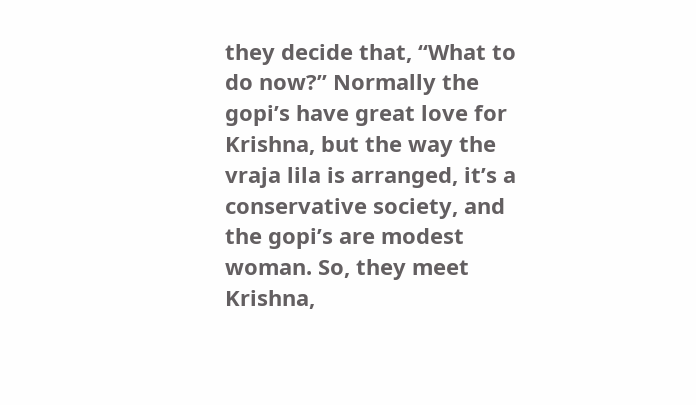they decide that, “What to do now?” Normally the gopi’s have great love for Krishna, but the way the vraja lila is arranged, it’s a conservative society, and the gopi’s are modest woman. So, they meet Krishna,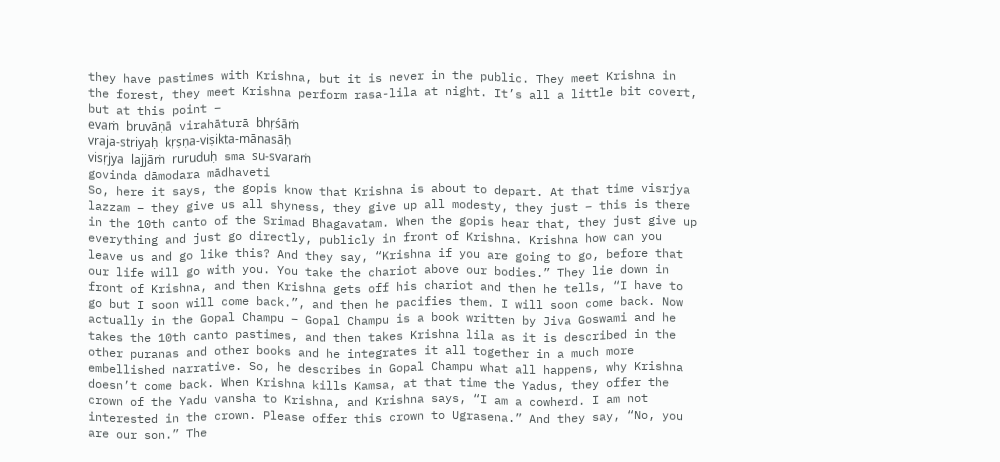they have pastimes with Krishna, but it is never in the public. They meet Krishna in the forest, they meet Krishna perform rasa-lila at night. It’s all a little bit covert, but at this point –
evaṁ bruvāṇā virahāturā bhṛśāṁ
vraja-striyaḥ kṛṣṇa-viṣikta-mānasāḥ
visṛjya lajjāṁ ruruduḥ sma su-svaraṁ
govinda dāmodara mādhaveti
So, here it says, the gopis know that Krishna is about to depart. At that time visrjya lazzam – they give us all shyness, they give up all modesty, they just – this is there in the 10th canto of the Srimad Bhagavatam. When the gopis hear that, they just give up everything and just go directly, publicly in front of Krishna. Krishna how can you leave us and go like this? And they say, “Krishna if you are going to go, before that our life will go with you. You take the chariot above our bodies.” They lie down in front of Krishna, and then Krishna gets off his chariot and then he tells, “I have to go but I soon will come back.”, and then he pacifies them. I will soon come back. Now actually in the Gopal Champu – Gopal Champu is a book written by Jiva Goswami and he takes the 10th canto pastimes, and then takes Krishna lila as it is described in the other puranas and other books and he integrates it all together in a much more embellished narrative. So, he describes in Gopal Champu what all happens, why Krishna doesn’t come back. When Krishna kills Kamsa, at that time the Yadus, they offer the crown of the Yadu vansha to Krishna, and Krishna says, “I am a cowherd. I am not interested in the crown. Please offer this crown to Ugrasena.” And they say, “No, you are our son.” The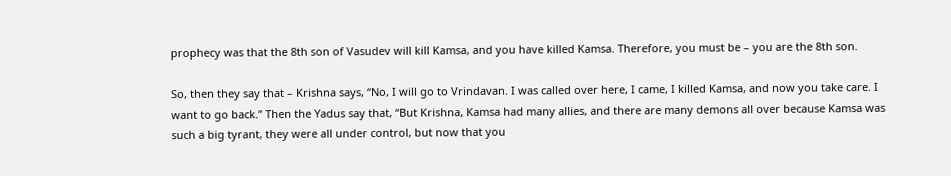prophecy was that the 8th son of Vasudev will kill Kamsa, and you have killed Kamsa. Therefore, you must be – you are the 8th son.

So, then they say that – Krishna says, “No, I will go to Vrindavan. I was called over here, I came, I killed Kamsa, and now you take care. I want to go back.” Then the Yadus say that, “But Krishna, Kamsa had many allies, and there are many demons all over because Kamsa was such a big tyrant, they were all under control, but now that you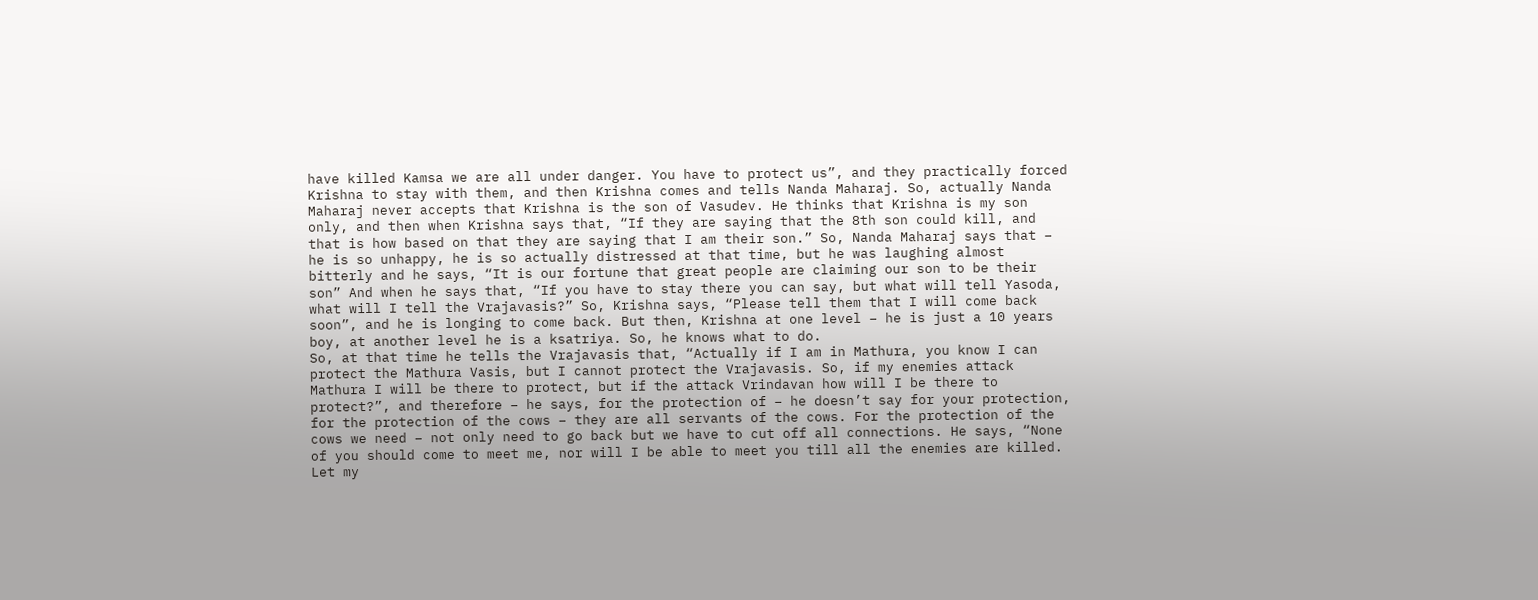have killed Kamsa we are all under danger. You have to protect us”, and they practically forced Krishna to stay with them, and then Krishna comes and tells Nanda Maharaj. So, actually Nanda Maharaj never accepts that Krishna is the son of Vasudev. He thinks that Krishna is my son only, and then when Krishna says that, “If they are saying that the 8th son could kill, and that is how based on that they are saying that I am their son.” So, Nanda Maharaj says that – he is so unhappy, he is so actually distressed at that time, but he was laughing almost bitterly and he says, “It is our fortune that great people are claiming our son to be their son” And when he says that, “If you have to stay there you can say, but what will tell Yasoda, what will I tell the Vrajavasis?” So, Krishna says, “Please tell them that I will come back soon”, and he is longing to come back. But then, Krishna at one level – he is just a 10 years boy, at another level he is a ksatriya. So, he knows what to do.
So, at that time he tells the Vrajavasis that, “Actually if I am in Mathura, you know I can protect the Mathura Vasis, but I cannot protect the Vrajavasis. So, if my enemies attack Mathura I will be there to protect, but if the attack Vrindavan how will I be there to protect?”, and therefore – he says, for the protection of – he doesn’t say for your protection, for the protection of the cows – they are all servants of the cows. For the protection of the cows we need – not only need to go back but we have to cut off all connections. He says, “None of you should come to meet me, nor will I be able to meet you till all the enemies are killed. Let my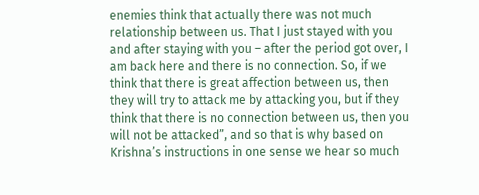enemies think that actually there was not much relationship between us. That I just stayed with you and after staying with you – after the period got over, I am back here and there is no connection. So, if we think that there is great affection between us, then they will try to attack me by attacking you, but if they think that there is no connection between us, then you will not be attacked”, and so that is why based on Krishna’s instructions in one sense we hear so much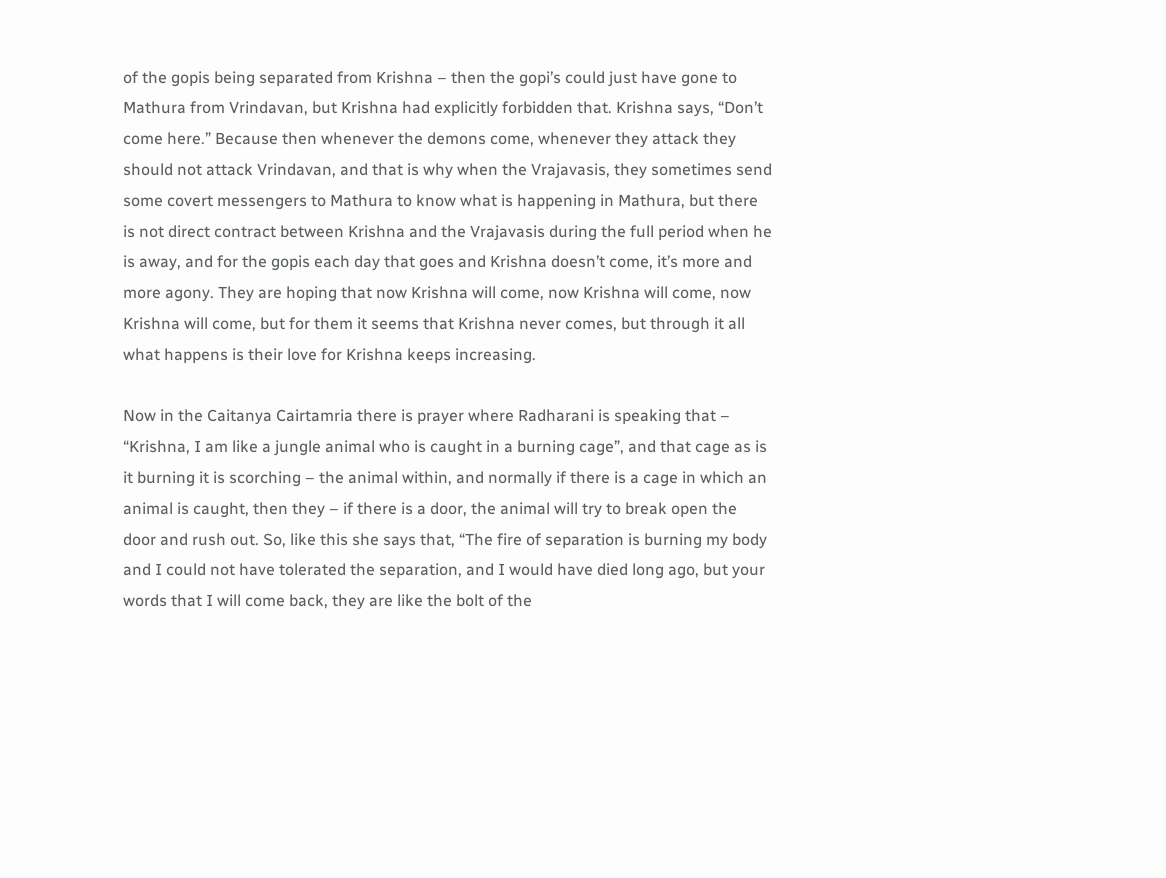of the gopis being separated from Krishna – then the gopi’s could just have gone to Mathura from Vrindavan, but Krishna had explicitly forbidden that. Krishna says, “Don’t come here.” Because then whenever the demons come, whenever they attack they should not attack Vrindavan, and that is why when the Vrajavasis, they sometimes send some covert messengers to Mathura to know what is happening in Mathura, but there is not direct contract between Krishna and the Vrajavasis during the full period when he is away, and for the gopis each day that goes and Krishna doesn’t come, it’s more and more agony. They are hoping that now Krishna will come, now Krishna will come, now Krishna will come, but for them it seems that Krishna never comes, but through it all what happens is their love for Krishna keeps increasing.

Now in the Caitanya Cairtamria there is prayer where Radharani is speaking that – “Krishna, I am like a jungle animal who is caught in a burning cage”, and that cage as is it burning it is scorching – the animal within, and normally if there is a cage in which an animal is caught, then they – if there is a door, the animal will try to break open the door and rush out. So, like this she says that, “The fire of separation is burning my body and I could not have tolerated the separation, and I would have died long ago, but your words that I will come back, they are like the bolt of the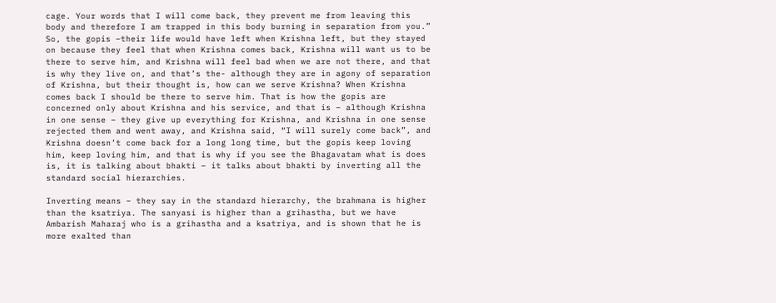cage. Your words that I will come back, they prevent me from leaving this body and therefore I am trapped in this body burning in separation from you.” So, the gopis –their life would have left when Krishna left, but they stayed on because they feel that when Krishna comes back, Krishna will want us to be there to serve him, and Krishna will feel bad when we are not there, and that is why they live on, and that’s the- although they are in agony of separation of Krishna, but their thought is, how can we serve Krishna? When Krishna comes back I should be there to serve him. That is how the gopis are concerned only about Krishna and his service, and that is – although Krishna in one sense – they give up everything for Krishna, and Krishna in one sense rejected them and went away, and Krishna said, “I will surely come back”, and Krishna doesn’t come back for a long long time, but the gopis keep loving him, keep loving him, and that is why if you see the Bhagavatam what is does is, it is talking about bhakti – it talks about bhakti by inverting all the standard social hierarchies.

Inverting means – they say in the standard hierarchy, the brahmana is higher than the ksatriya. The sanyasi is higher than a grihastha, but we have Ambarish Maharaj who is a grihastha and a ksatriya, and is shown that he is more exalted than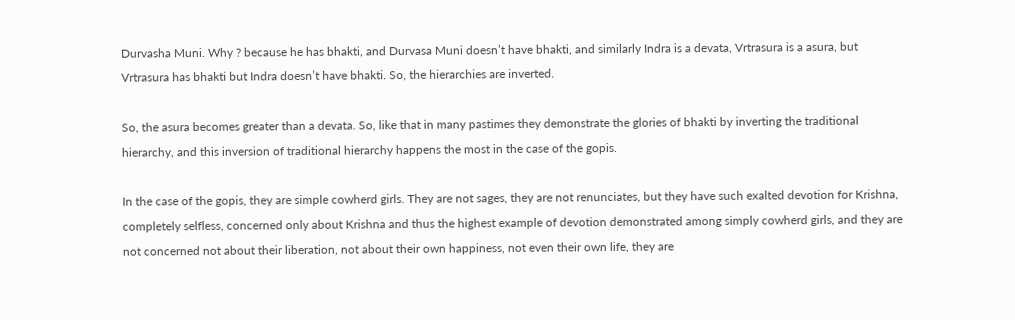Durvasha Muni. Why ? because he has bhakti, and Durvasa Muni doesn’t have bhakti, and similarly Indra is a devata, Vrtrasura is a asura, but Vrtrasura has bhakti but Indra doesn’t have bhakti. So, the hierarchies are inverted.

So, the asura becomes greater than a devata. So, like that in many pastimes they demonstrate the glories of bhakti by inverting the traditional hierarchy, and this inversion of traditional hierarchy happens the most in the case of the gopis.

In the case of the gopis, they are simple cowherd girls. They are not sages, they are not renunciates, but they have such exalted devotion for Krishna, completely selfless, concerned only about Krishna and thus the highest example of devotion demonstrated among simply cowherd girls, and they are not concerned not about their liberation, not about their own happiness, not even their own life, they are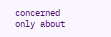concerned only about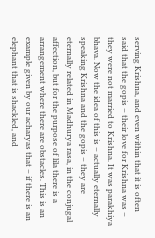serving Krishna, and even within that it is often said that the gopis – their love for Krishna was – they were not married to Krishna. It was parakhiya bhava. Now the idea of this is – actually eternally speaking Krishna and the gopis – they are eternally related in Madhurya rasa, in the conjugal affection, but for the purpose of lila there is a arrangement where there are obstacles. This is an example given by our acharyas that – if there is an elephant that is shackled, and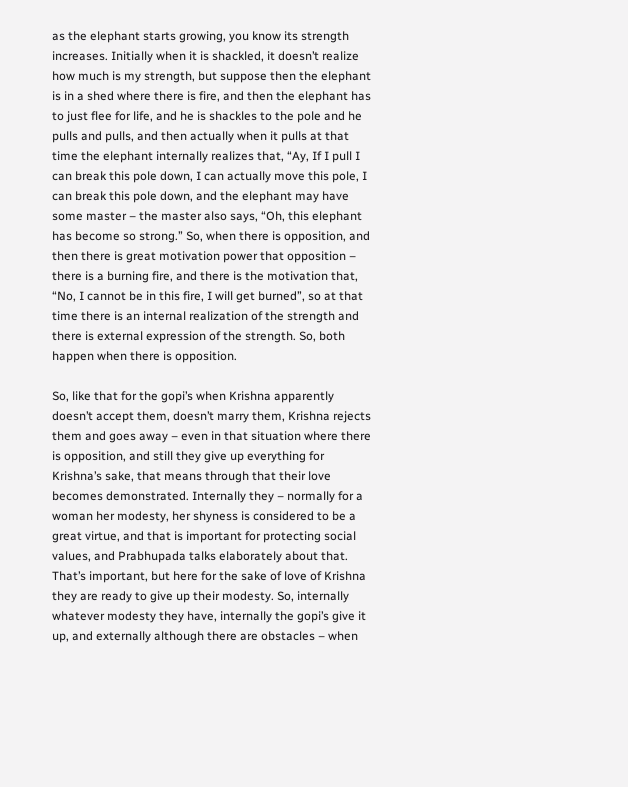as the elephant starts growing, you know its strength increases. Initially when it is shackled, it doesn’t realize how much is my strength, but suppose then the elephant is in a shed where there is fire, and then the elephant has to just flee for life, and he is shackles to the pole and he pulls and pulls, and then actually when it pulls at that time the elephant internally realizes that, “Ay, If I pull I can break this pole down, I can actually move this pole, I can break this pole down, and the elephant may have some master – the master also says, “Oh, this elephant has become so strong.” So, when there is opposition, and then there is great motivation power that opposition – there is a burning fire, and there is the motivation that, “No, I cannot be in this fire, I will get burned”, so at that time there is an internal realization of the strength and there is external expression of the strength. So, both happen when there is opposition.

So, like that for the gopi’s when Krishna apparently doesn’t accept them, doesn’t marry them, Krishna rejects them and goes away – even in that situation where there is opposition, and still they give up everything for Krishna’s sake, that means through that their love becomes demonstrated. Internally they – normally for a woman her modesty, her shyness is considered to be a great virtue, and that is important for protecting social values, and Prabhupada talks elaborately about that. That’s important, but here for the sake of love of Krishna they are ready to give up their modesty. So, internally whatever modesty they have, internally the gopi’s give it up, and externally although there are obstacles – when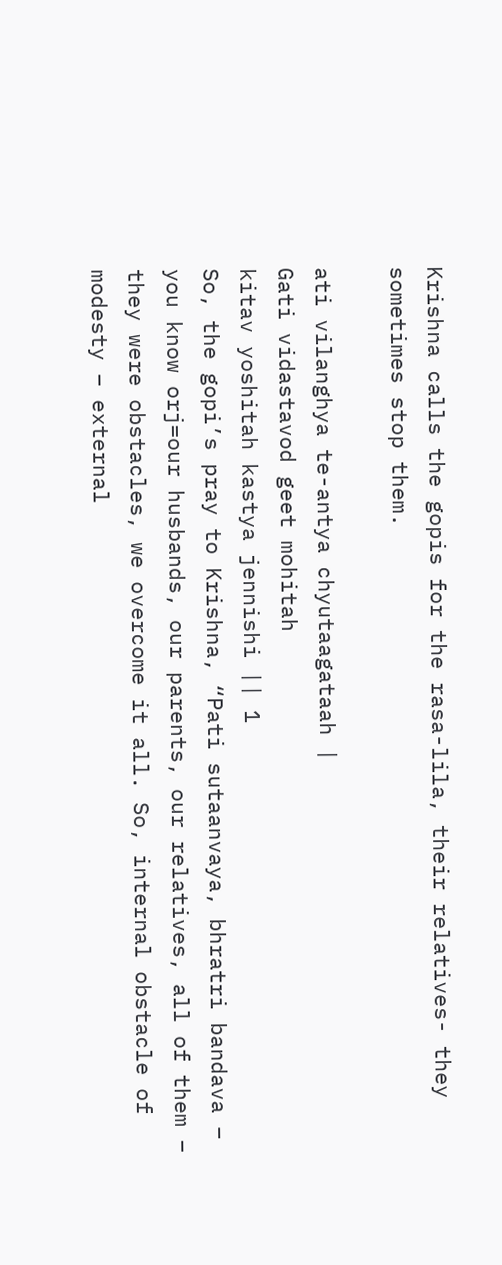Krishna calls the gopis for the rasa-lila, their relatives- they sometimes stop them.

ati vilanghya te-antya chyutaagataah |
Gati vidastavod geet mohitah
kitav yoshitah kastya jennishi || 1
So, the gopi’s pray to Krishna, “Pati sutaanvaya, bhratri bandava – you know orj=our husbands, our parents, our relatives, all of them – they were obstacles, we overcome it all. So, internal obstacle of modesty – external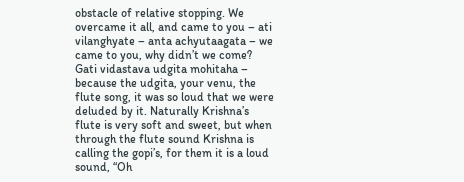obstacle of relative stopping. We overcame it all, and came to you – ati vilanghyate – anta achyutaagata – we came to you, why didn’t we come? Gati vidastava udgita mohitaha – because the udgita, your venu, the flute song, it was so loud that we were deluded by it. Naturally Krishna’s flute is very soft and sweet, but when through the flute sound Krishna is calling the gopi’s, for them it is a loud sound, “Oh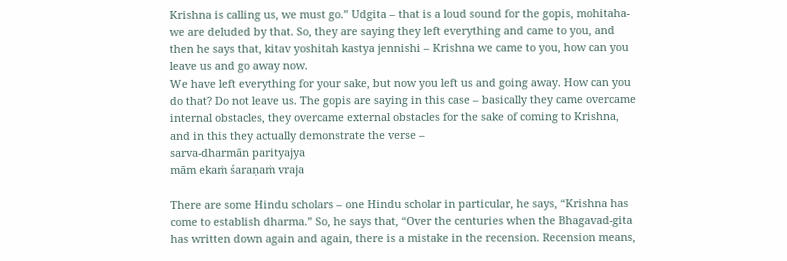Krishna is calling us, we must go.” Udgita – that is a loud sound for the gopis, mohitaha- we are deluded by that. So, they are saying they left everything and came to you, and then he says that, kitav yoshitah kastya jennishi – Krishna we came to you, how can you leave us and go away now.
We have left everything for your sake, but now you left us and going away. How can you do that? Do not leave us. The gopis are saying in this case – basically they came overcame internal obstacles, they overcame external obstacles for the sake of coming to Krishna, and in this they actually demonstrate the verse –
sarva-dharmān parityajya
mām ekaṁ śaraṇaṁ vraja

There are some Hindu scholars – one Hindu scholar in particular, he says, “Krishna has come to establish dharma.” So, he says that, “Over the centuries when the Bhagavad-gita has written down again and again, there is a mistake in the recension. Recension means,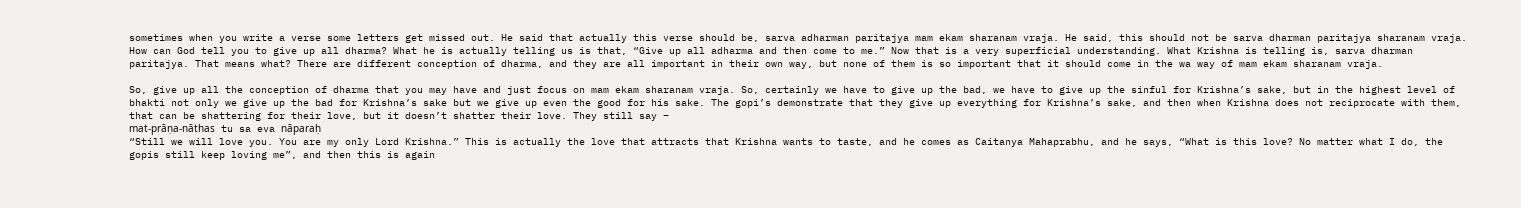sometimes when you write a verse some letters get missed out. He said that actually this verse should be, sarva adharman paritajya mam ekam sharanam vraja. He said, this should not be sarva dharman paritajya sharanam vraja. How can God tell you to give up all dharma? What he is actually telling us is that, “Give up all adharma and then come to me.” Now that is a very superficial understanding. What Krishna is telling is, sarva dharman paritajya. That means what? There are different conception of dharma, and they are all important in their own way, but none of them is so important that it should come in the wa way of mam ekam sharanam vraja.

So, give up all the conception of dharma that you may have and just focus on mam ekam sharanam vraja. So, certainly we have to give up the bad, we have to give up the sinful for Krishna’s sake, but in the highest level of bhakti not only we give up the bad for Krishna’s sake but we give up even the good for his sake. The gopi’s demonstrate that they give up everything for Krishna’s sake, and then when Krishna does not reciprocate with them, that can be shattering for their love, but it doesn’t shatter their love. They still say –
mat-prāṇa-nāthas tu sa eva nāparaḥ
“Still we will love you. You are my only Lord Krishna.” This is actually the love that attracts that Krishna wants to taste, and he comes as Caitanya Mahaprabhu, and he says, “What is this love? No matter what I do, the gopis still keep loving me”, and then this is again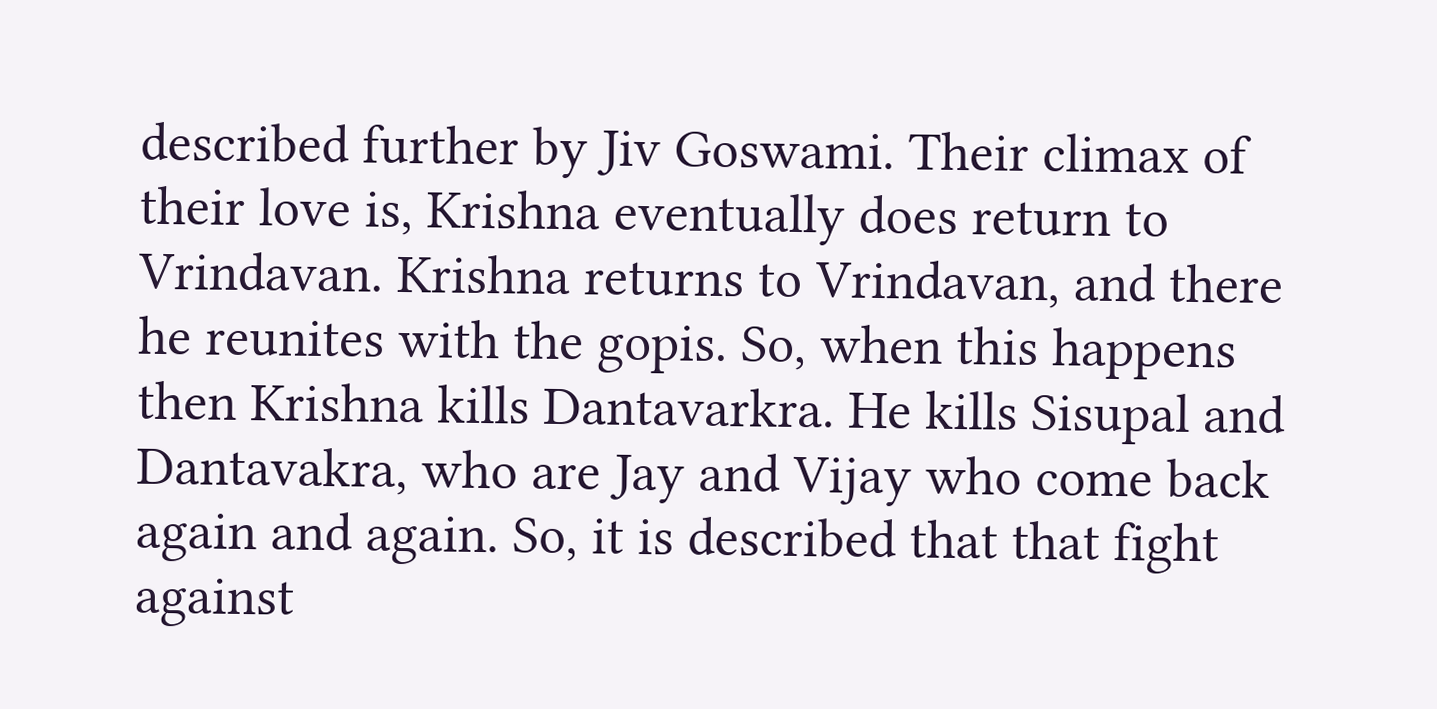described further by Jiv Goswami. Their climax of their love is, Krishna eventually does return to Vrindavan. Krishna returns to Vrindavan, and there he reunites with the gopis. So, when this happens then Krishna kills Dantavarkra. He kills Sisupal and Dantavakra, who are Jay and Vijay who come back again and again. So, it is described that that fight against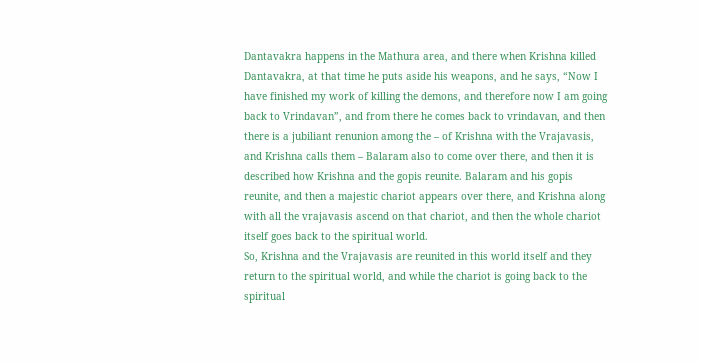Dantavakra happens in the Mathura area, and there when Krishna killed Dantavakra, at that time he puts aside his weapons, and he says, “Now I have finished my work of killing the demons, and therefore now I am going back to Vrindavan”, and from there he comes back to vrindavan, and then there is a jubiliant renunion among the – of Krishna with the Vrajavasis, and Krishna calls them – Balaram also to come over there, and then it is described how Krishna and the gopis reunite. Balaram and his gopis reunite, and then a majestic chariot appears over there, and Krishna along with all the vrajavasis ascend on that chariot, and then the whole chariot itself goes back to the spiritual world.
So, Krishna and the Vrajavasis are reunited in this world itself and they return to the spiritual world, and while the chariot is going back to the spiritual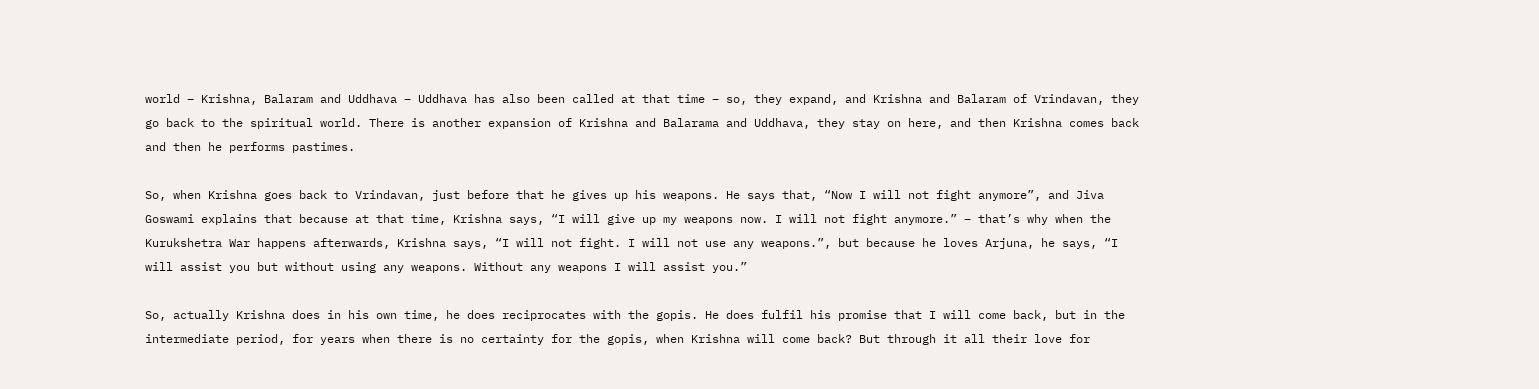world – Krishna, Balaram and Uddhava – Uddhava has also been called at that time – so, they expand, and Krishna and Balaram of Vrindavan, they go back to the spiritual world. There is another expansion of Krishna and Balarama and Uddhava, they stay on here, and then Krishna comes back and then he performs pastimes.

So, when Krishna goes back to Vrindavan, just before that he gives up his weapons. He says that, “Now I will not fight anymore”, and Jiva Goswami explains that because at that time, Krishna says, “I will give up my weapons now. I will not fight anymore.” – that’s why when the Kurukshetra War happens afterwards, Krishna says, “I will not fight. I will not use any weapons.”, but because he loves Arjuna, he says, “I will assist you but without using any weapons. Without any weapons I will assist you.”

So, actually Krishna does in his own time, he does reciprocates with the gopis. He does fulfil his promise that I will come back, but in the intermediate period, for years when there is no certainty for the gopis, when Krishna will come back? But through it all their love for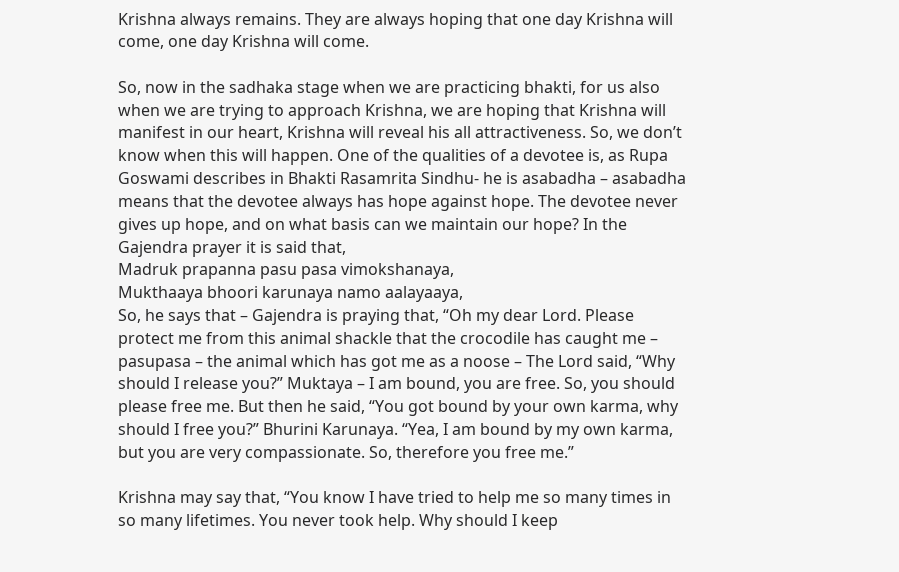Krishna always remains. They are always hoping that one day Krishna will come, one day Krishna will come.

So, now in the sadhaka stage when we are practicing bhakti, for us also when we are trying to approach Krishna, we are hoping that Krishna will manifest in our heart, Krishna will reveal his all attractiveness. So, we don’t know when this will happen. One of the qualities of a devotee is, as Rupa Goswami describes in Bhakti Rasamrita Sindhu- he is asabadha – asabadha means that the devotee always has hope against hope. The devotee never gives up hope, and on what basis can we maintain our hope? In the Gajendra prayer it is said that,
Madruk prapanna pasu pasa vimokshanaya,
Mukthaaya bhoori karunaya namo aalayaaya,
So, he says that – Gajendra is praying that, “Oh my dear Lord. Please protect me from this animal shackle that the crocodile has caught me – pasupasa – the animal which has got me as a noose – The Lord said, “Why should I release you?” Muktaya – I am bound, you are free. So, you should please free me. But then he said, “You got bound by your own karma, why should I free you?” Bhurini Karunaya. “Yea, I am bound by my own karma, but you are very compassionate. So, therefore you free me.”

Krishna may say that, “You know I have tried to help me so many times in so many lifetimes. You never took help. Why should I keep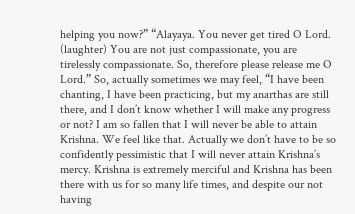helping you now?” “Alayaya. You never get tired O Lord. (laughter) You are not just compassionate, you are tirelessly compassionate. So, therefore please release me O Lord.” So, actually sometimes we may feel, “I have been chanting, I have been practicing, but my anarthas are still there, and I don’t know whether I will make any progress or not? I am so fallen that I will never be able to attain Krishna. We feel like that. Actually we don’t have to be so confidently pessimistic that I will never attain Krishna’s mercy. Krishna is extremely merciful and Krishna has been there with us for so many life times, and despite our not having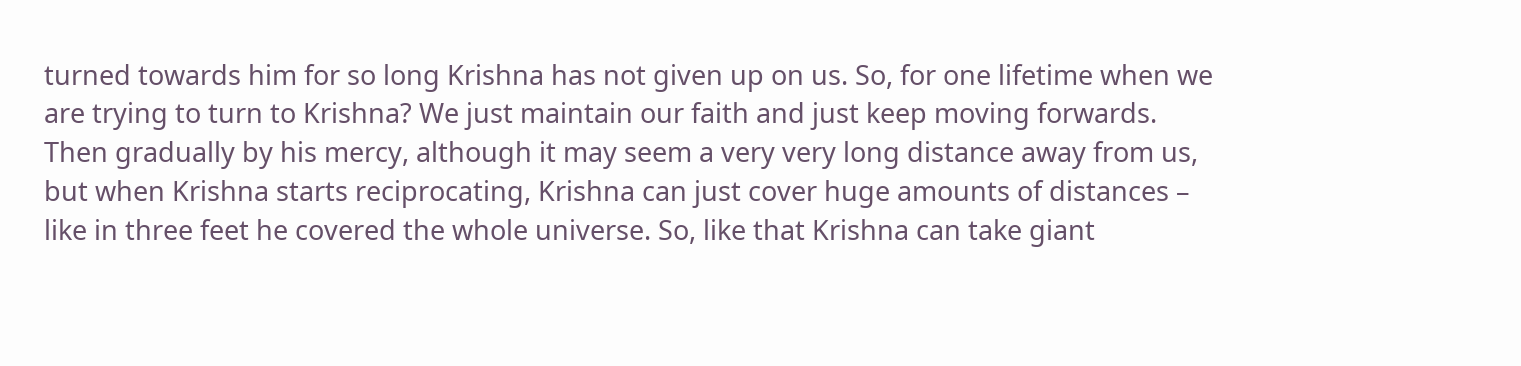turned towards him for so long Krishna has not given up on us. So, for one lifetime when we are trying to turn to Krishna? We just maintain our faith and just keep moving forwards. Then gradually by his mercy, although it may seem a very very long distance away from us, but when Krishna starts reciprocating, Krishna can just cover huge amounts of distances – like in three feet he covered the whole universe. So, like that Krishna can take giant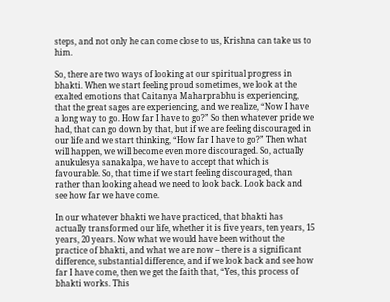steps, and not only he can come close to us, Krishna can take us to him.

So, there are two ways of looking at our spiritual progress in bhakti. When we start feeling proud sometimes, we look at the exalted emotions that Caitanya Maharprabhu is experiencing, that the great sages are experiencing, and we realize, “Now I have a long way to go. How far I have to go?” So then whatever pride we had, that can go down by that, but if we are feeling discouraged in our life and we start thinking, “How far I have to go?” Then what will happen, we will become even more discouraged. So, actually anukulesya sanakalpa, we have to accept that which is favourable. So, that time if we start feeling discouraged, than rather than looking ahead we need to look back. Look back and see how far we have come.

In our whatever bhakti we have practiced, that bhakti has actually transformed our life, whether it is five years, ten years, 15 years, 20 years. Now what we would have been without the practice of bhakti, and what we are now – there is a significant difference, substantial difference, and if we look back and see how far I have come, then we get the faith that, “Yes, this process of bhakti works. This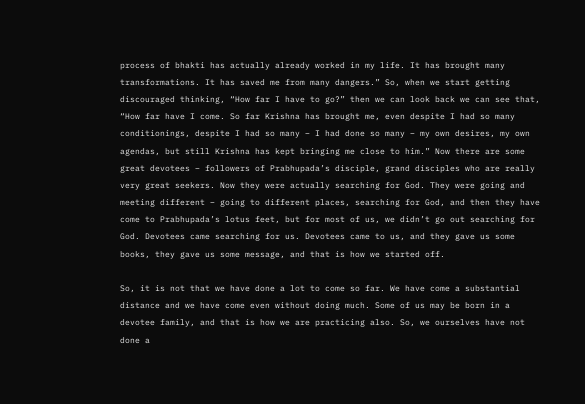process of bhakti has actually already worked in my life. It has brought many transformations. It has saved me from many dangers.” So, when we start getting discouraged thinking, “How far I have to go?” then we can look back we can see that, “How far have I come. So far Krishna has brought me, even despite I had so many conditionings, despite I had so many – I had done so many – my own desires, my own agendas, but still Krishna has kept bringing me close to him.” Now there are some great devotees – followers of Prabhupada’s disciple, grand disciples who are really very great seekers. Now they were actually searching for God. They were going and meeting different – going to different places, searching for God, and then they have come to Prabhupada’s lotus feet, but for most of us, we didn’t go out searching for God. Devotees came searching for us. Devotees came to us, and they gave us some books, they gave us some message, and that is how we started off.

So, it is not that we have done a lot to come so far. We have come a substantial distance and we have come even without doing much. Some of us may be born in a devotee family, and that is how we are practicing also. So, we ourselves have not done a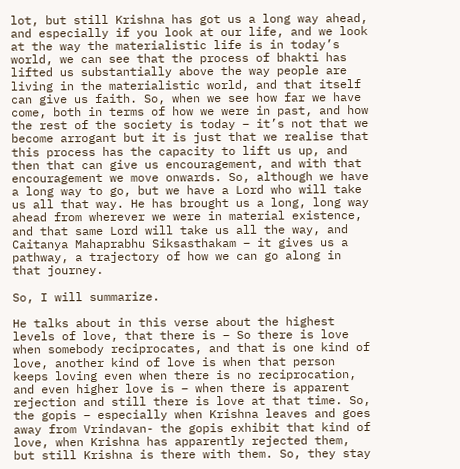lot, but still Krishna has got us a long way ahead, and especially if you look at our life, and we look at the way the materialistic life is in today’s world, we can see that the process of bhakti has lifted us substantially above the way people are living in the materialistic world, and that itself can give us faith. So, when we see how far we have come, both in terms of how we were in past, and how the rest of the society is today – it’s not that we become arrogant but it is just that we realise that this process has the capacity to lift us up, and then that can give us encouragement, and with that encouragement we move onwards. So, although we have a long way to go, but we have a Lord who will take us all that way. He has brought us a long, long way ahead from wherever we were in material existence, and that same Lord will take us all the way, and Caitanya Mahaprabhu Siksasthakam – it gives us a pathway, a trajectory of how we can go along in that journey.

So, I will summarize.

He talks about in this verse about the highest levels of love, that there is – So there is love when somebody reciprocates, and that is one kind of love, another kind of love is when that person keeps loving even when there is no reciprocation, and even higher love is – when there is apparent rejection and still there is love at that time. So, the gopis – especially when Krishna leaves and goes away from Vrindavan- the gopis exhibit that kind of love, when Krishna has apparently rejected them, but still Krishna is there with them. So, they stay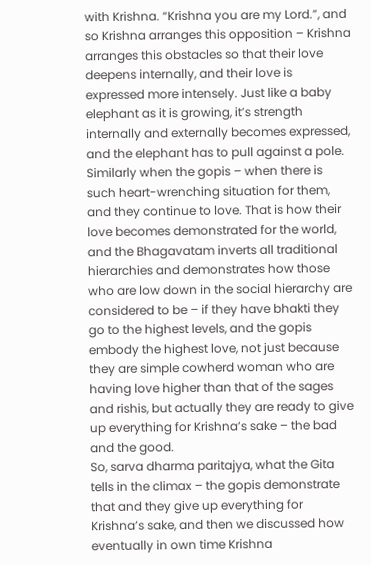with Krishna. “Krishna you are my Lord.”, and so Krishna arranges this opposition – Krishna arranges this obstacles so that their love deepens internally, and their love is expressed more intensely. Just like a baby elephant as it is growing, it’s strength internally and externally becomes expressed, and the elephant has to pull against a pole. Similarly when the gopis – when there is such heart-wrenching situation for them, and they continue to love. That is how their love becomes demonstrated for the world, and the Bhagavatam inverts all traditional hierarchies and demonstrates how those who are low down in the social hierarchy are considered to be – if they have bhakti they go to the highest levels, and the gopis embody the highest love, not just because they are simple cowherd woman who are having love higher than that of the sages and rishis, but actually they are ready to give up everything for Krishna’s sake – the bad and the good.
So, sarva dharma paritajya, what the Gita tells in the climax – the gopis demonstrate that and they give up everything for Krishna’s sake, and then we discussed how eventually in own time Krishna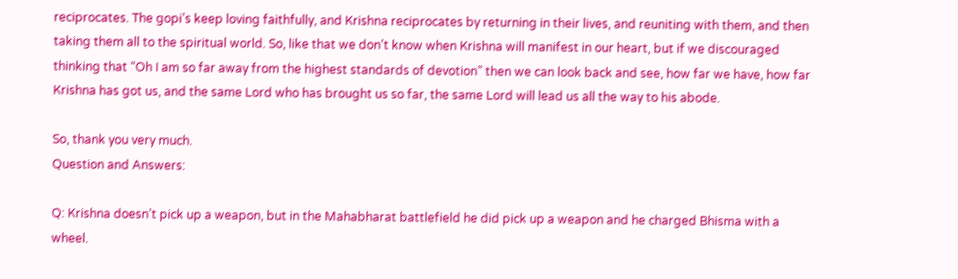reciprocates. The gopi’s keep loving faithfully, and Krishna reciprocates by returning in their lives, and reuniting with them, and then taking them all to the spiritual world. So, like that we don’t know when Krishna will manifest in our heart, but if we discouraged thinking that “Oh I am so far away from the highest standards of devotion” then we can look back and see, how far we have, how far Krishna has got us, and the same Lord who has brought us so far, the same Lord will lead us all the way to his abode.

So, thank you very much.
Question and Answers:

Q: Krishna doesn’t pick up a weapon, but in the Mahabharat battlefield he did pick up a weapon and he charged Bhisma with a wheel.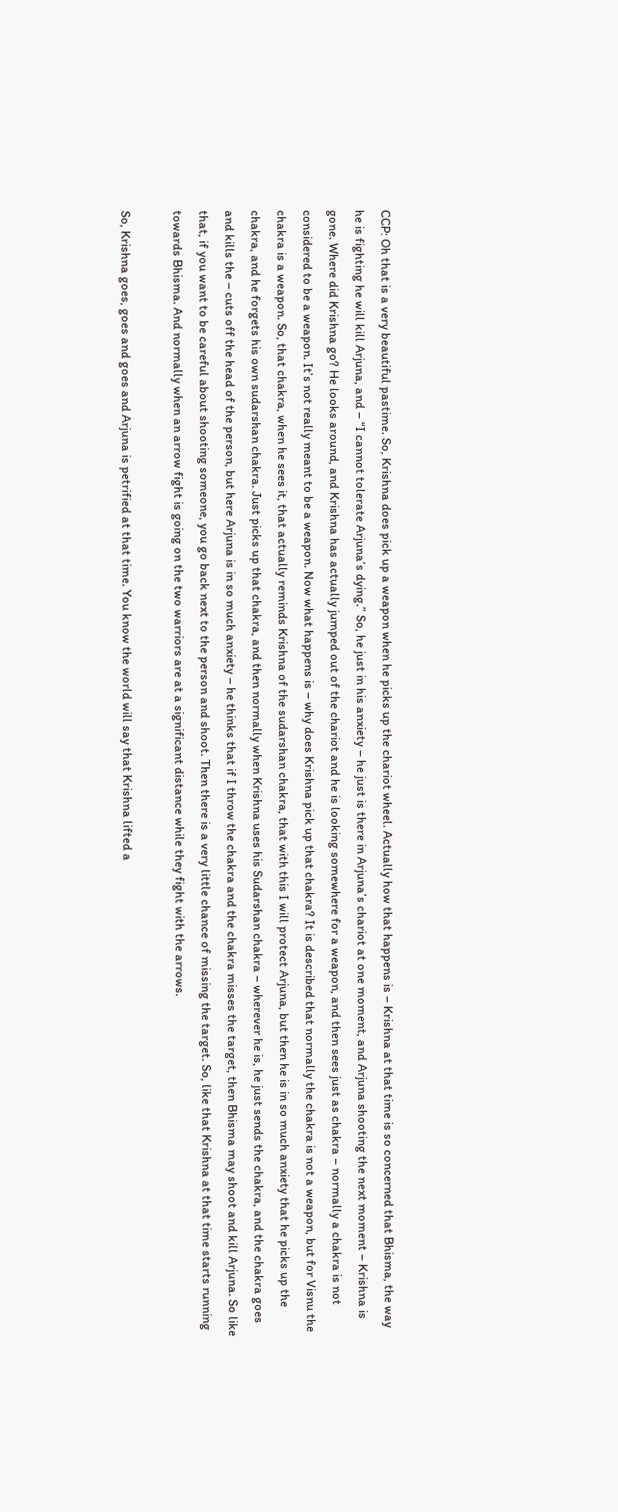CCP: Oh that is a very beautiful pastime. So, Krishna does pick up a weapon when he picks up the chariot wheel. Actually how that happens is – Krishna at that time is so concerned that Bhisma, the way he is fighting he will kill Arjuna, and – “I cannot tolerate Arjuna’s dying.” So, he just in his anxiety – he just is there in Arjuna’s chariot at one moment, and Arjuna shooting the next moment – Krishna is gone. Where did Krishna go? He looks around, and Krishna has actually jumped out of the chariot and he is looking somewhere for a weapon, and then sees just as chakra – normally a chakra is not considered to be a weapon. It’s not really meant to be a weapon. Now what happens is – why does Krishna pick up that chakra? It is described that normally the chakra is not a weapon, but for Visnu the chakra is a weapon. So, that chakra, when he sees it, that actually reminds Krishna of the sudarshan chakra, that with this I will protect Arjuna, but then he is in so much anxiety that he picks up the chakra, and he forgets his own sudarshan chakra. Just picks up that chakra, and then normally when Krishna uses his Sudarshan chakra – wherever he is, he just sends the chakra, and the chakra goes and kills the – cuts off the head of the person, but here Arjuna is in so much anxiety – he thinks that if I throw the chakra and the chakra misses the target, then Bhisma may shoot and kill Arjuna. So like that, if you want to be careful about shooting someone, you go back next to the person and shoot. Then there is a very little chance of missing the target. So, like that Krishna at that time starts running towards Bhisma. And normally when an arrow fight is going on the two warriors are at a significant distance while they fight with the arrows.

So, Krishna goes, goes and goes and Arjuna is petrified at that time. You know the world will say that Krishna lifted a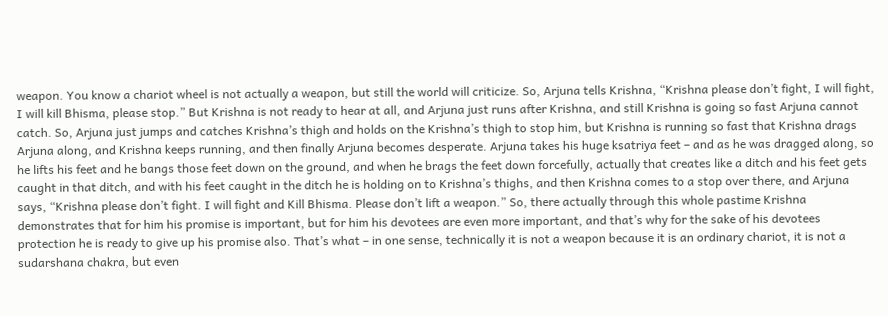weapon. You know a chariot wheel is not actually a weapon, but still the world will criticize. So, Arjuna tells Krishna, “Krishna please don’t fight, I will fight, I will kill Bhisma, please stop.” But Krishna is not ready to hear at all, and Arjuna just runs after Krishna, and still Krishna is going so fast Arjuna cannot catch. So, Arjuna just jumps and catches Krishna’s thigh and holds on the Krishna’s thigh to stop him, but Krishna is running so fast that Krishna drags Arjuna along, and Krishna keeps running, and then finally Arjuna becomes desperate. Arjuna takes his huge ksatriya feet – and as he was dragged along, so he lifts his feet and he bangs those feet down on the ground, and when he brags the feet down forcefully, actually that creates like a ditch and his feet gets caught in that ditch, and with his feet caught in the ditch he is holding on to Krishna’s thighs, and then Krishna comes to a stop over there, and Arjuna says, “Krishna please don’t fight. I will fight and Kill Bhisma. Please don’t lift a weapon.” So, there actually through this whole pastime Krishna demonstrates that for him his promise is important, but for him his devotees are even more important, and that’s why for the sake of his devotees protection he is ready to give up his promise also. That’s what – in one sense, technically it is not a weapon because it is an ordinary chariot, it is not a sudarshana chakra, but even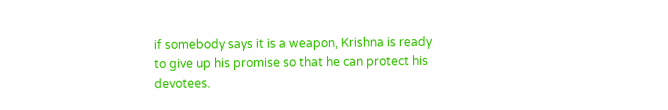if somebody says it is a weapon, Krishna is ready to give up his promise so that he can protect his devotees.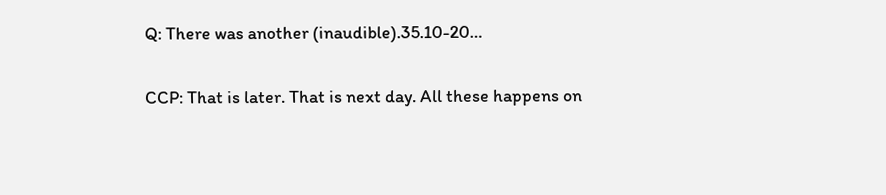Q: There was another (inaudible).35.10-20…

CCP: That is later. That is next day. All these happens on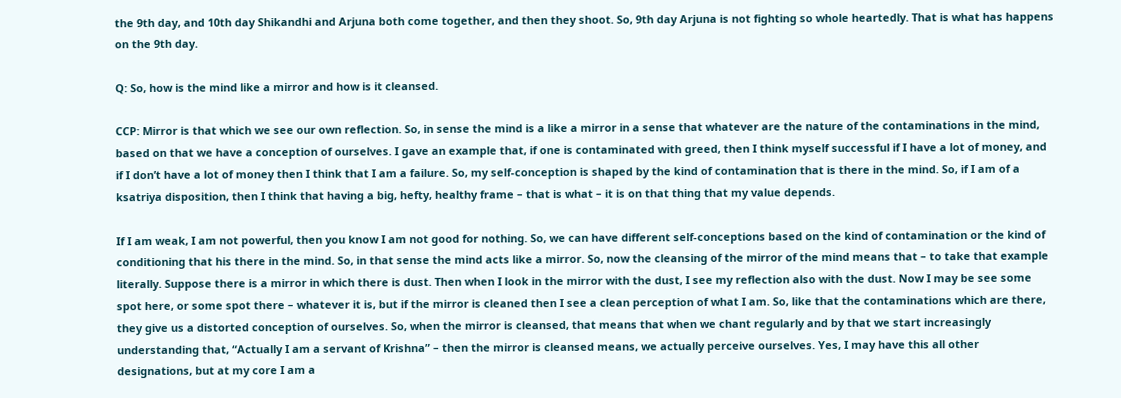the 9th day, and 10th day Shikandhi and Arjuna both come together, and then they shoot. So, 9th day Arjuna is not fighting so whole heartedly. That is what has happens on the 9th day.

Q: So, how is the mind like a mirror and how is it cleansed.

CCP: Mirror is that which we see our own reflection. So, in sense the mind is a like a mirror in a sense that whatever are the nature of the contaminations in the mind, based on that we have a conception of ourselves. I gave an example that, if one is contaminated with greed, then I think myself successful if I have a lot of money, and if I don’t have a lot of money then I think that I am a failure. So, my self-conception is shaped by the kind of contamination that is there in the mind. So, if I am of a ksatriya disposition, then I think that having a big, hefty, healthy frame – that is what – it is on that thing that my value depends.

If I am weak, I am not powerful, then you know I am not good for nothing. So, we can have different self-conceptions based on the kind of contamination or the kind of conditioning that his there in the mind. So, in that sense the mind acts like a mirror. So, now the cleansing of the mirror of the mind means that – to take that example literally. Suppose there is a mirror in which there is dust. Then when I look in the mirror with the dust, I see my reflection also with the dust. Now I may be see some spot here, or some spot there – whatever it is, but if the mirror is cleaned then I see a clean perception of what I am. So, like that the contaminations which are there, they give us a distorted conception of ourselves. So, when the mirror is cleansed, that means that when we chant regularly and by that we start increasingly understanding that, “Actually I am a servant of Krishna” – then the mirror is cleansed means, we actually perceive ourselves. Yes, I may have this all other designations, but at my core I am a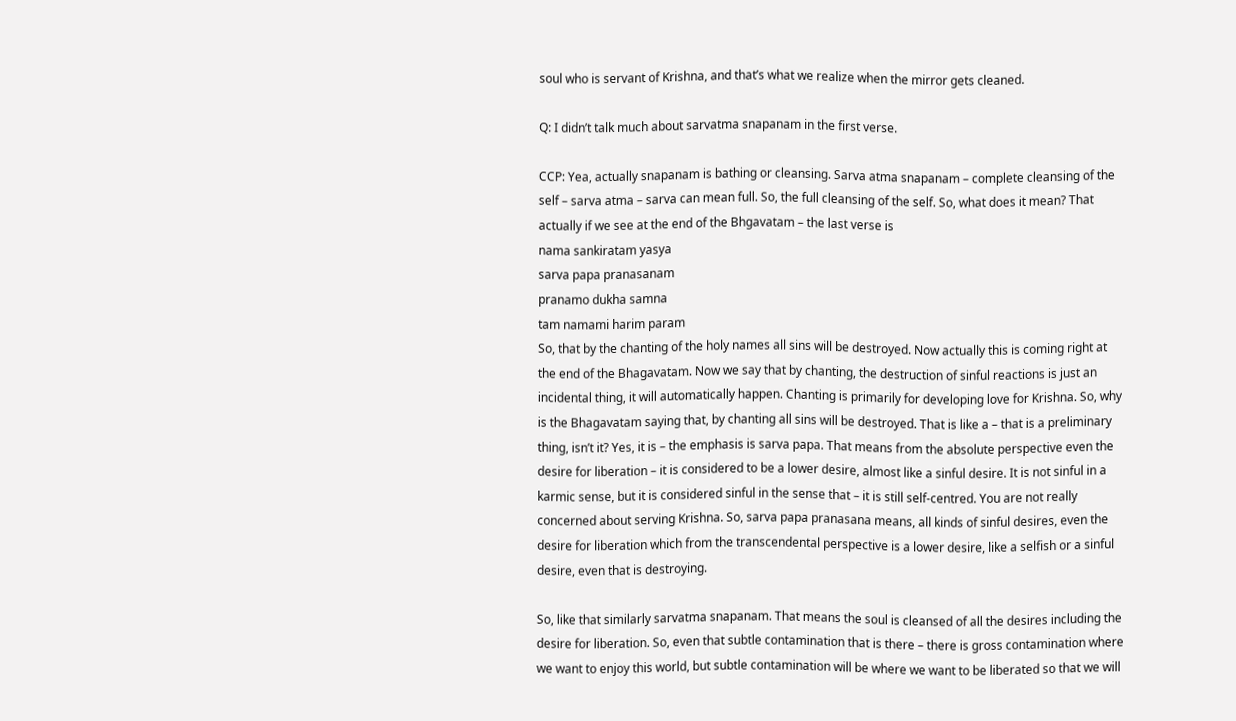soul who is servant of Krishna, and that’s what we realize when the mirror gets cleaned.

Q: I didn’t talk much about sarvatma snapanam in the first verse.

CCP: Yea, actually snapanam is bathing or cleansing. Sarva atma snapanam – complete cleansing of the self – sarva atma – sarva can mean full. So, the full cleansing of the self. So, what does it mean? That actually if we see at the end of the Bhgavatam – the last verse is
nama sankiratam yasya
sarva papa pranasanam
pranamo dukha samna
tam namami harim param
So, that by the chanting of the holy names all sins will be destroyed. Now actually this is coming right at the end of the Bhagavatam. Now we say that by chanting, the destruction of sinful reactions is just an incidental thing, it will automatically happen. Chanting is primarily for developing love for Krishna. So, why is the Bhagavatam saying that, by chanting all sins will be destroyed. That is like a – that is a preliminary thing, isn’t it? Yes, it is – the emphasis is sarva papa. That means from the absolute perspective even the desire for liberation – it is considered to be a lower desire, almost like a sinful desire. It is not sinful in a karmic sense, but it is considered sinful in the sense that – it is still self-centred. You are not really concerned about serving Krishna. So, sarva papa pranasana means, all kinds of sinful desires, even the desire for liberation which from the transcendental perspective is a lower desire, like a selfish or a sinful desire, even that is destroying.

So, like that similarly sarvatma snapanam. That means the soul is cleansed of all the desires including the desire for liberation. So, even that subtle contamination that is there – there is gross contamination where we want to enjoy this world, but subtle contamination will be where we want to be liberated so that we will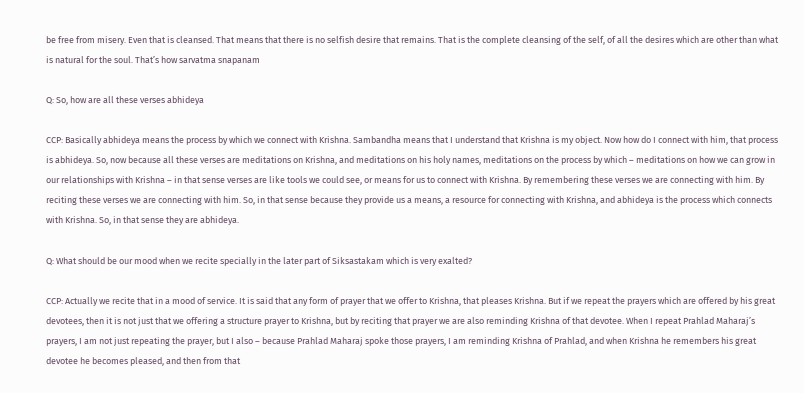be free from misery. Even that is cleansed. That means that there is no selfish desire that remains. That is the complete cleansing of the self, of all the desires which are other than what is natural for the soul. That’s how sarvatma snapanam

Q: So, how are all these verses abhideya

CCP: Basically abhideya means the process by which we connect with Krishna. Sambandha means that I understand that Krishna is my object. Now how do I connect with him, that process is abhideya. So, now because all these verses are meditations on Krishna, and meditations on his holy names, meditations on the process by which – meditations on how we can grow in our relationships with Krishna – in that sense verses are like tools we could see, or means for us to connect with Krishna. By remembering these verses we are connecting with him. By reciting these verses we are connecting with him. So, in that sense because they provide us a means, a resource for connecting with Krishna, and abhideya is the process which connects with Krishna. So, in that sense they are abhideya.

Q: What should be our mood when we recite specially in the later part of Siksastakam which is very exalted?

CCP: Actually we recite that in a mood of service. It is said that any form of prayer that we offer to Krishna, that pleases Krishna. But if we repeat the prayers which are offered by his great devotees, then it is not just that we offering a structure prayer to Krishna, but by reciting that prayer we are also reminding Krishna of that devotee. When I repeat Prahlad Maharaj’s prayers, I am not just repeating the prayer, but I also – because Prahlad Maharaj spoke those prayers, I am reminding Krishna of Prahlad, and when Krishna he remembers his great devotee he becomes pleased, and then from that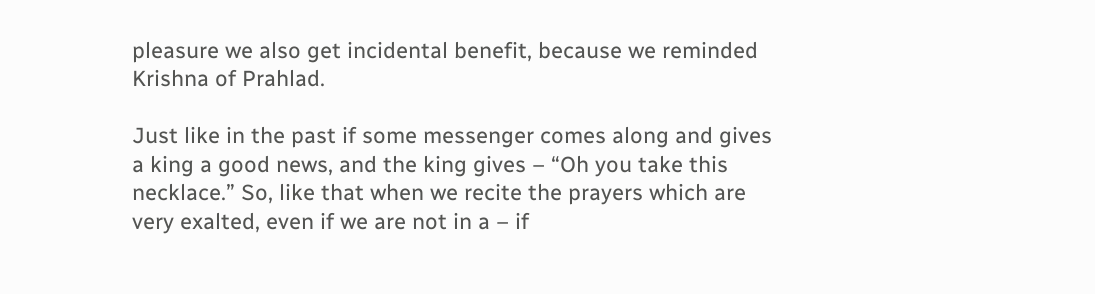pleasure we also get incidental benefit, because we reminded Krishna of Prahlad.

Just like in the past if some messenger comes along and gives a king a good news, and the king gives – “Oh you take this necklace.” So, like that when we recite the prayers which are very exalted, even if we are not in a – if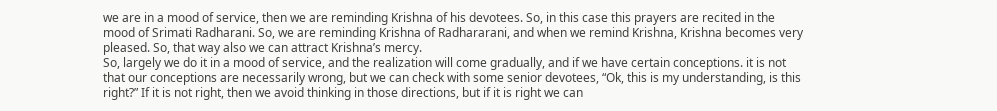we are in a mood of service, then we are reminding Krishna of his devotees. So, in this case this prayers are recited in the mood of Srimati Radharani. So, we are reminding Krishna of Radhararani, and when we remind Krishna, Krishna becomes very pleased. So, that way also we can attract Krishna’s mercy.
So, largely we do it in a mood of service, and the realization will come gradually, and if we have certain conceptions. it is not that our conceptions are necessarily wrong, but we can check with some senior devotees, “Ok, this is my understanding, is this right?” If it is not right, then we avoid thinking in those directions, but if it is right we can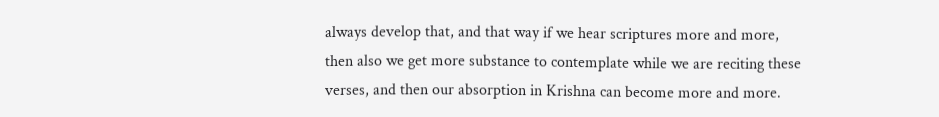always develop that, and that way if we hear scriptures more and more, then also we get more substance to contemplate while we are reciting these verses, and then our absorption in Krishna can become more and more.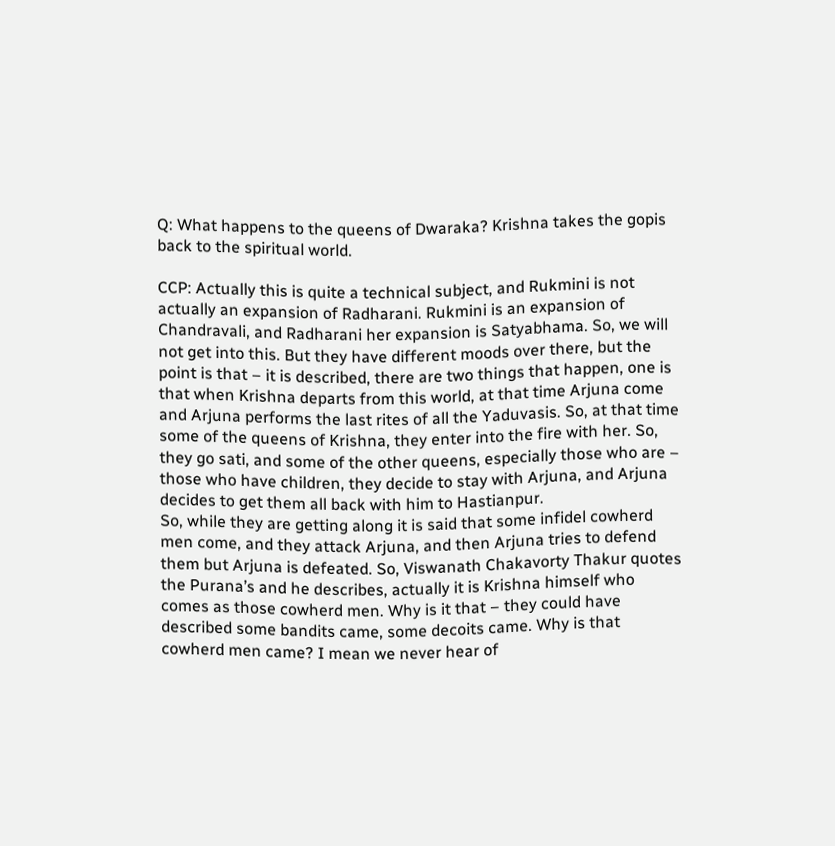Q: What happens to the queens of Dwaraka? Krishna takes the gopis back to the spiritual world.

CCP: Actually this is quite a technical subject, and Rukmini is not actually an expansion of Radharani. Rukmini is an expansion of Chandravali, and Radharani her expansion is Satyabhama. So, we will not get into this. But they have different moods over there, but the point is that – it is described, there are two things that happen, one is that when Krishna departs from this world, at that time Arjuna come and Arjuna performs the last rites of all the Yaduvasis. So, at that time some of the queens of Krishna, they enter into the fire with her. So, they go sati, and some of the other queens, especially those who are – those who have children, they decide to stay with Arjuna, and Arjuna decides to get them all back with him to Hastianpur.
So, while they are getting along it is said that some infidel cowherd men come, and they attack Arjuna, and then Arjuna tries to defend them but Arjuna is defeated. So, Viswanath Chakavorty Thakur quotes the Purana’s and he describes, actually it is Krishna himself who comes as those cowherd men. Why is it that – they could have described some bandits came, some decoits came. Why is that cowherd men came? I mean we never hear of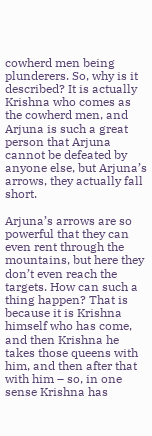cowherd men being plunderers. So, why is it described? It is actually Krishna who comes as the cowherd men, and Arjuna is such a great person that Arjuna cannot be defeated by anyone else, but Arjuna’s arrows, they actually fall short.

Arjuna’s arrows are so powerful that they can even rent through the mountains, but here they don’t even reach the targets. How can such a thing happen? That is because it is Krishna himself who has come, and then Krishna he takes those queens with him, and then after that with him – so, in one sense Krishna has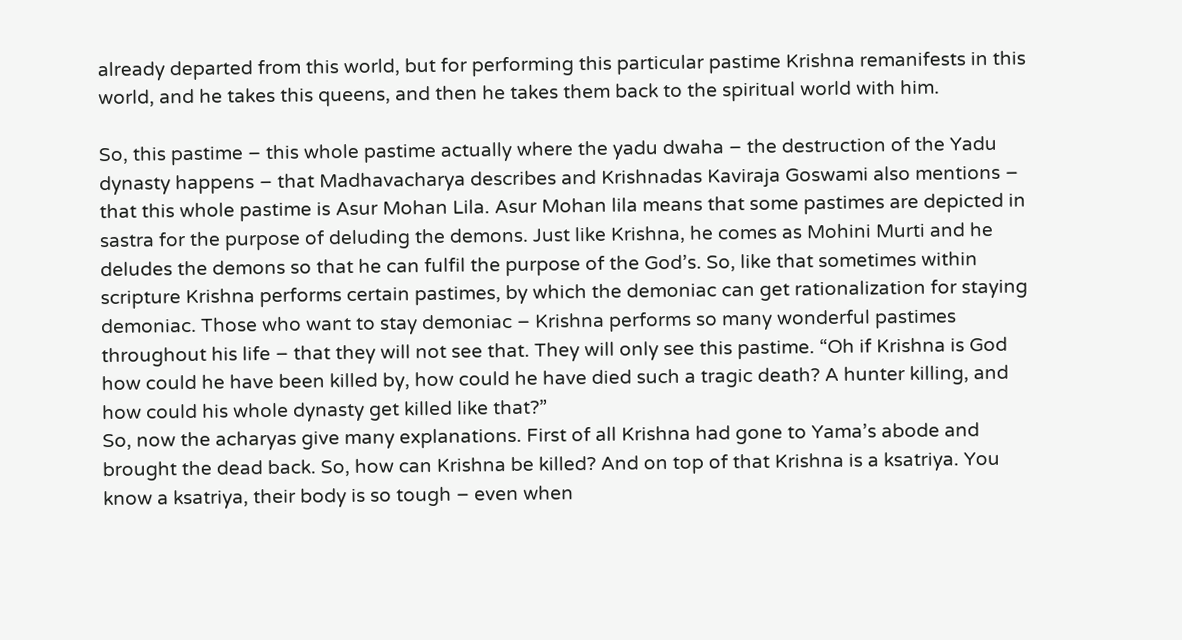already departed from this world, but for performing this particular pastime Krishna remanifests in this world, and he takes this queens, and then he takes them back to the spiritual world with him.

So, this pastime – this whole pastime actually where the yadu dwaha – the destruction of the Yadu dynasty happens – that Madhavacharya describes and Krishnadas Kaviraja Goswami also mentions – that this whole pastime is Asur Mohan Lila. Asur Mohan lila means that some pastimes are depicted in sastra for the purpose of deluding the demons. Just like Krishna, he comes as Mohini Murti and he deludes the demons so that he can fulfil the purpose of the God’s. So, like that sometimes within scripture Krishna performs certain pastimes, by which the demoniac can get rationalization for staying demoniac. Those who want to stay demoniac – Krishna performs so many wonderful pastimes throughout his life – that they will not see that. They will only see this pastime. “Oh if Krishna is God how could he have been killed by, how could he have died such a tragic death? A hunter killing, and how could his whole dynasty get killed like that?”
So, now the acharyas give many explanations. First of all Krishna had gone to Yama’s abode and brought the dead back. So, how can Krishna be killed? And on top of that Krishna is a ksatriya. You know a ksatriya, their body is so tough – even when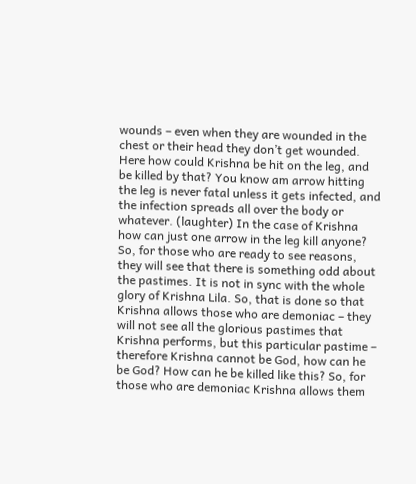wounds – even when they are wounded in the chest or their head they don’t get wounded. Here how could Krishna be hit on the leg, and be killed by that? You know am arrow hitting the leg is never fatal unless it gets infected, and the infection spreads all over the body or whatever. (laughter) In the case of Krishna how can just one arrow in the leg kill anyone? So, for those who are ready to see reasons, they will see that there is something odd about the pastimes. It is not in sync with the whole glory of Krishna Lila. So, that is done so that Krishna allows those who are demoniac – they will not see all the glorious pastimes that Krishna performs, but this particular pastime – therefore Krishna cannot be God, how can he be God? How can he be killed like this? So, for those who are demoniac Krishna allows them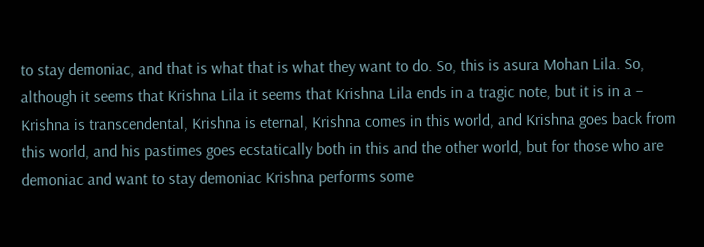to stay demoniac, and that is what that is what they want to do. So, this is asura Mohan Lila. So, although it seems that Krishna Lila it seems that Krishna Lila ends in a tragic note, but it is in a – Krishna is transcendental, Krishna is eternal, Krishna comes in this world, and Krishna goes back from this world, and his pastimes goes ecstatically both in this and the other world, but for those who are demoniac and want to stay demoniac Krishna performs some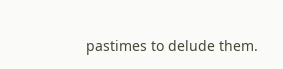pastimes to delude them.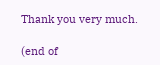Thank you very much.

(end of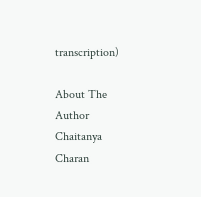transcription)

About The Author
Chaitanya Charan